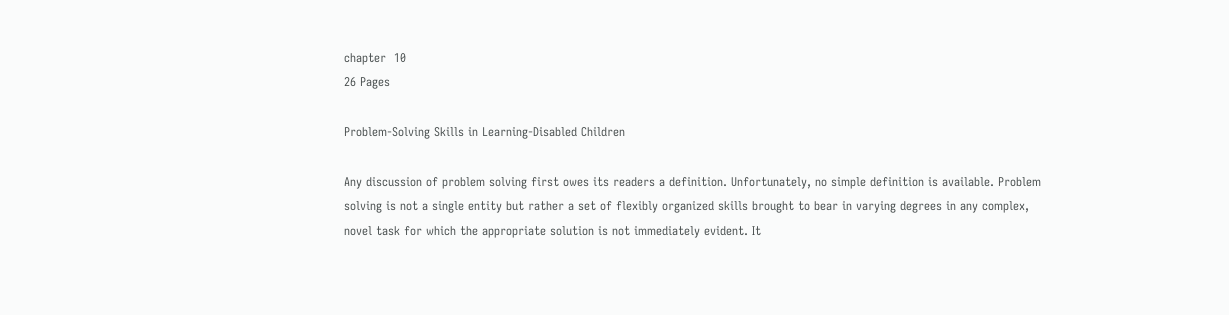chapter  10
26 Pages

Problem-Solving Skills in Learning-Disabled Children

Any discussion of problem solving first owes its readers a definition. Unfortunately, no simple definition is available. Problem solving is not a single entity but rather a set of flexibly organized skills brought to bear in varying degrees in any complex, novel task for which the appropriate solution is not immediately evident. It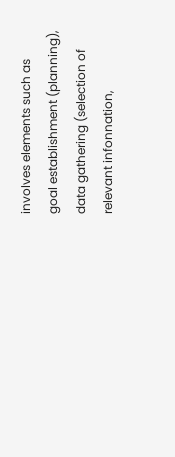involves elements such as goal establishment (planning), data gathering (selection of relevant infonnation,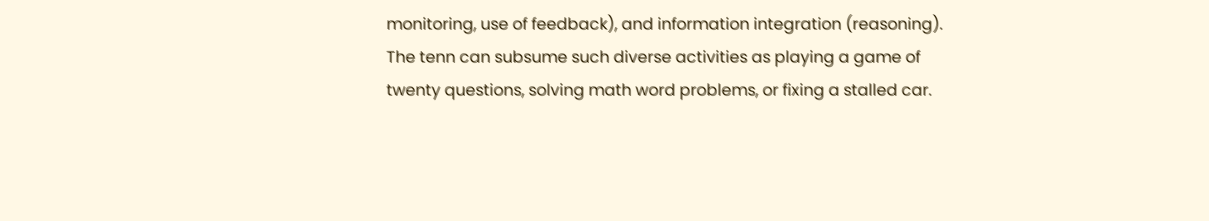monitoring, use of feedback), and information integration (reasoning). The tenn can subsume such diverse activities as playing a game of twenty questions, solving math word problems, or fixing a stalled car.